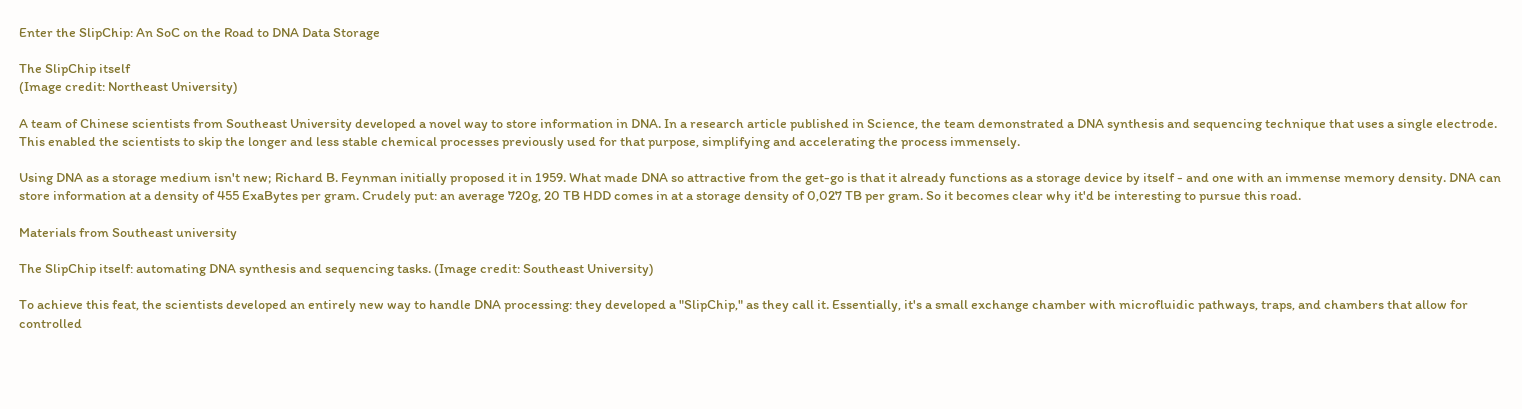Enter the SlipChip: An SoC on the Road to DNA Data Storage

The SlipChip itself
(Image credit: Northeast University)

A team of Chinese scientists from Southeast University developed a novel way to store information in DNA. In a research article published in Science, the team demonstrated a DNA synthesis and sequencing technique that uses a single electrode. This enabled the scientists to skip the longer and less stable chemical processes previously used for that purpose, simplifying and accelerating the process immensely.

Using DNA as a storage medium isn't new; Richard B. Feynman initially proposed it in 1959. What made DNA so attractive from the get-go is that it already functions as a storage device by itself - and one with an immense memory density. DNA can store information at a density of 455 ExaBytes per gram. Crudely put: an average 720g, 20 TB HDD comes in at a storage density of 0,027 TB per gram. So it becomes clear why it'd be interesting to pursue this road.

Materials from Southeast university

The SlipChip itself: automating DNA synthesis and sequencing tasks. (Image credit: Southeast University)

To achieve this feat, the scientists developed an entirely new way to handle DNA processing: they developed a "SlipChip," as they call it. Essentially, it's a small exchange chamber with microfluidic pathways, traps, and chambers that allow for controlled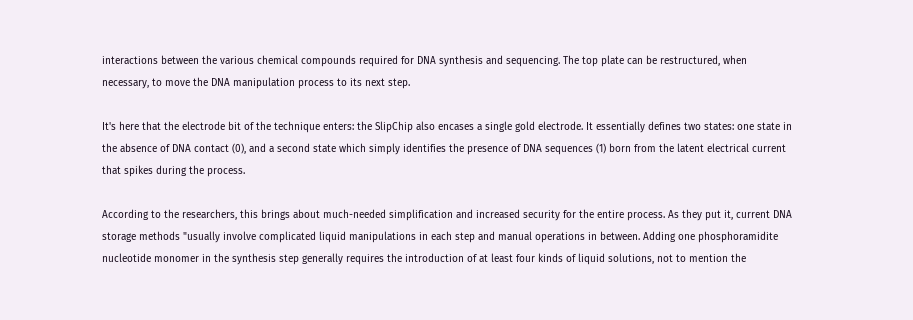interactions between the various chemical compounds required for DNA synthesis and sequencing. The top plate can be restructured, when necessary, to move the DNA manipulation process to its next step.

It's here that the electrode bit of the technique enters: the SlipChip also encases a single gold electrode. It essentially defines two states: one state in the absence of DNA contact (0), and a second state which simply identifies the presence of DNA sequences (1) born from the latent electrical current that spikes during the process.

According to the researchers, this brings about much-needed simplification and increased security for the entire process. As they put it, current DNA storage methods "usually involve complicated liquid manipulations in each step and manual operations in between. Adding one phosphoramidite nucleotide monomer in the synthesis step generally requires the introduction of at least four kinds of liquid solutions, not to mention the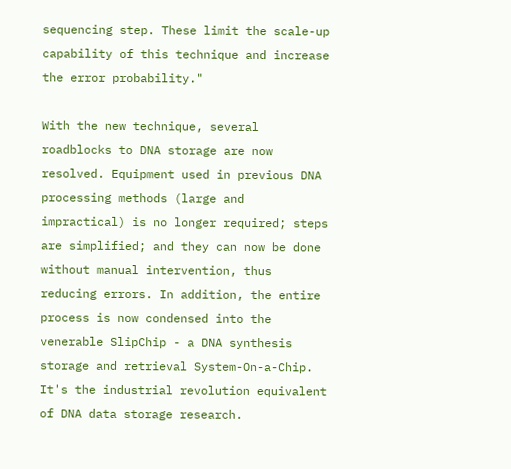sequencing step. These limit the scale-up capability of this technique and increase the error probability."

With the new technique, several roadblocks to DNA storage are now resolved. Equipment used in previous DNA processing methods (large and impractical) is no longer required; steps are simplified; and they can now be done without manual intervention, thus reducing errors. In addition, the entire process is now condensed into the venerable SlipChip - a DNA synthesis storage and retrieval System-On-a-Chip. It's the industrial revolution equivalent of DNA data storage research.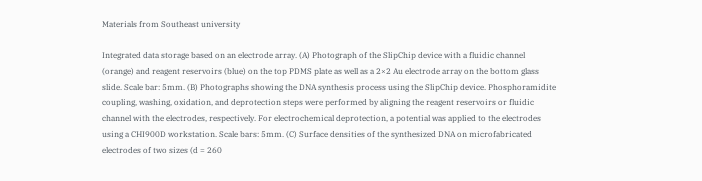Materials from Southeast university

Integrated data storage based on an electrode array. (A) Photograph of the SlipChip device with a fluidic channel (orange) and reagent reservoirs (blue) on the top PDMS plate as well as a 2×2 Au electrode array on the bottom glass slide. Scale bar: 5mm. (B) Photographs showing the DNA synthesis process using the SlipChip device. Phosphoramidite coupling, washing, oxidation, and deprotection steps were performed by aligning the reagent reservoirs or fluidic channel with the electrodes, respectively. For electrochemical deprotection, a potential was applied to the electrodes using a CHI900D workstation. Scale bars: 5mm. (C) Surface densities of the synthesized DNA on microfabricated electrodes of two sizes (d = 260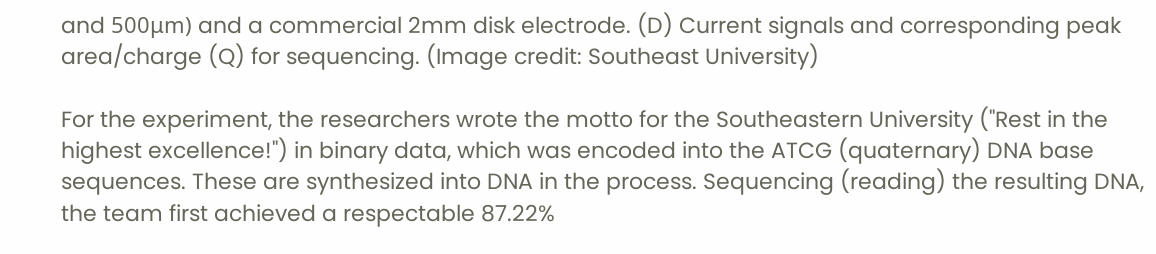and 500μm) and a commercial 2mm disk electrode. (D) Current signals and corresponding peak area/charge (Q) for sequencing. (Image credit: Southeast University)

For the experiment, the researchers wrote the motto for the Southeastern University ("Rest in the highest excellence!") in binary data, which was encoded into the ATCG (quaternary) DNA base sequences. These are synthesized into DNA in the process. Sequencing (reading) the resulting DNA, the team first achieved a respectable 87.22%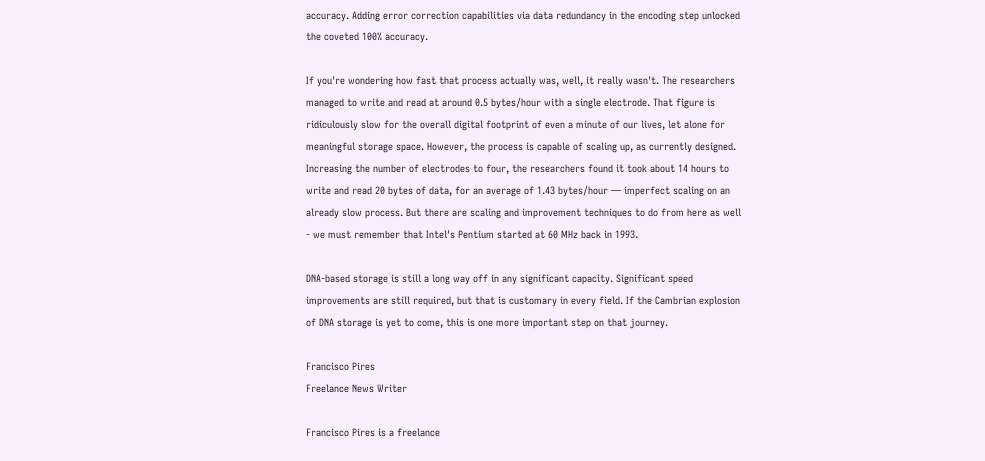accuracy. Adding error correction capabilities via data redundancy in the encoding step unlocked the coveted 100% accuracy.

If you're wondering how fast that process actually was, well, it really wasn't. The researchers managed to write and read at around 0.5 bytes/hour with a single electrode. That figure is ridiculously slow for the overall digital footprint of even a minute of our lives, let alone for meaningful storage space. However, the process is capable of scaling up, as currently designed. Increasing the number of electrodes to four, the researchers found it took about 14 hours to write and read 20 bytes of data, for an average of 1.43 bytes/hour — imperfect scaling on an already slow process. But there are scaling and improvement techniques to do from here as well - we must remember that Intel's Pentium started at 60 MHz back in 1993.

DNA-based storage is still a long way off in any significant capacity. Significant speed improvements are still required, but that is customary in every field. If the Cambrian explosion of DNA storage is yet to come, this is one more important step on that journey.

Francisco Pires
Freelance News Writer

Francisco Pires is a freelance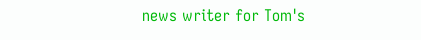news writer for Tom's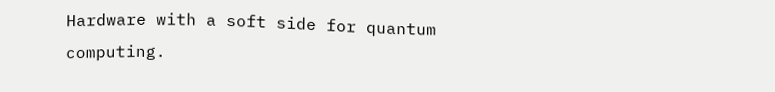Hardware with a soft side for quantum computing.